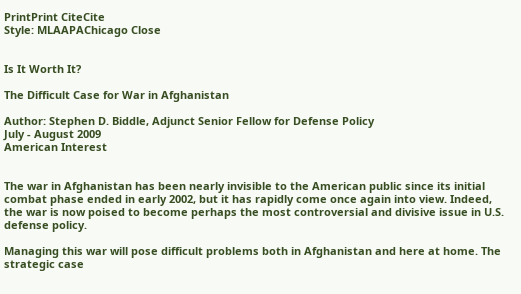PrintPrint CiteCite
Style: MLAAPAChicago Close


Is It Worth It?

The Difficult Case for War in Afghanistan

Author: Stephen D. Biddle, Adjunct Senior Fellow for Defense Policy
July - August 2009
American Interest


The war in Afghanistan has been nearly invisible to the American public since its initial combat phase ended in early 2002, but it has rapidly come once again into view. Indeed, the war is now poised to become perhaps the most controversial and divisive issue in U.S. defense policy.

Managing this war will pose difficult problems both in Afghanistan and here at home. The strategic case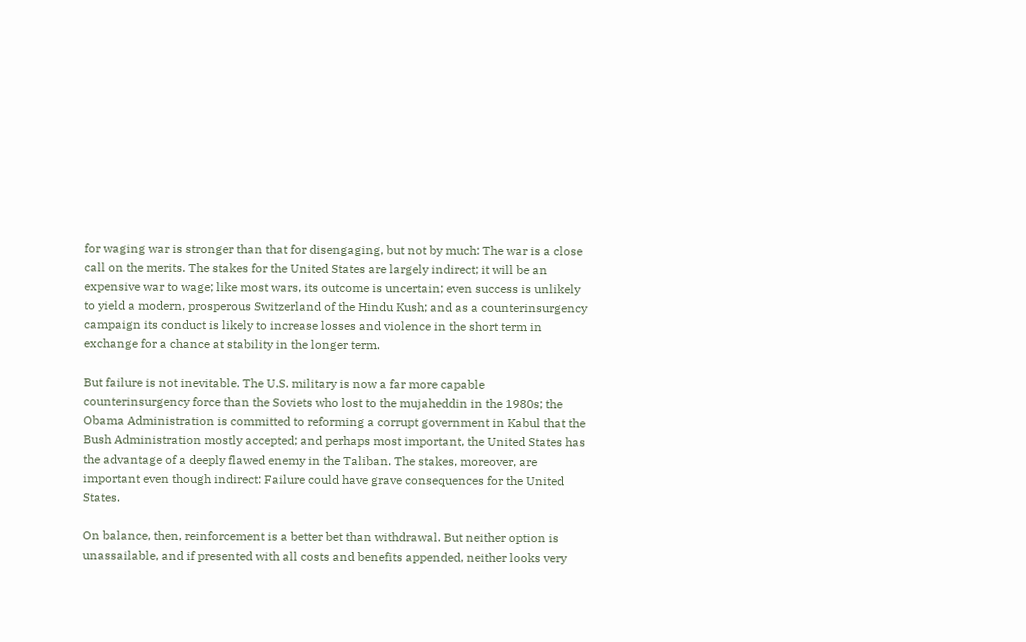for waging war is stronger than that for disengaging, but not by much: The war is a close call on the merits. The stakes for the United States are largely indirect; it will be an expensive war to wage; like most wars, its outcome is uncertain; even success is unlikely to yield a modern, prosperous Switzerland of the Hindu Kush; and as a counterinsurgency campaign its conduct is likely to increase losses and violence in the short term in exchange for a chance at stability in the longer term.

But failure is not inevitable. The U.S. military is now a far more capable counterinsurgency force than the Soviets who lost to the mujaheddin in the 1980s; the Obama Administration is committed to reforming a corrupt government in Kabul that the Bush Administration mostly accepted; and perhaps most important, the United States has the advantage of a deeply flawed enemy in the Taliban. The stakes, moreover, are important even though indirect: Failure could have grave consequences for the United States.

On balance, then, reinforcement is a better bet than withdrawal. But neither option is unassailable, and if presented with all costs and benefits appended, neither looks very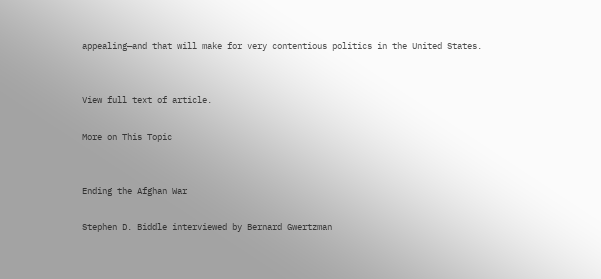appealing—and that will make for very contentious politics in the United States.


View full text of article.

More on This Topic


Ending the Afghan War

Stephen D. Biddle interviewed by Bernard Gwertzman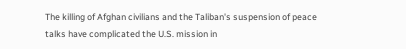The killing of Afghan civilians and the Taliban's suspension of peace talks have complicated the U.S. mission in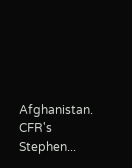Afghanistan. CFR's Stephen...